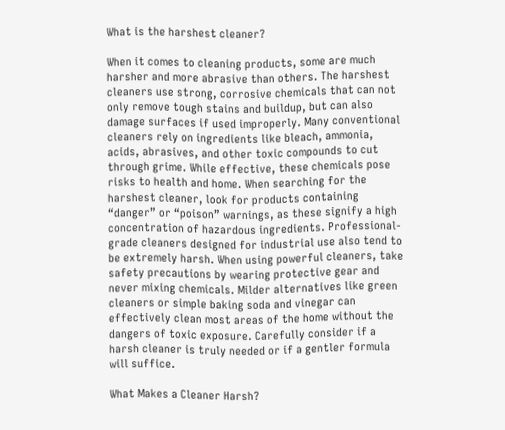What is the harshest cleaner?

When it comes to cleaning products, some are much harsher and more abrasive than others. The harshest cleaners use strong, corrosive chemicals that can not only remove tough stains and buildup, but can also damage surfaces if used improperly. Many conventional cleaners rely on ingredients like bleach, ammonia, acids, abrasives, and other toxic compounds to cut through grime. While effective, these chemicals pose risks to health and home. When searching for the harshest cleaner, look for products containing “danger” or “poison” warnings, as these signify a high concentration of hazardous ingredients. Professional-grade cleaners designed for industrial use also tend to be extremely harsh. When using powerful cleaners, take safety precautions by wearing protective gear and never mixing chemicals. Milder alternatives like green cleaners or simple baking soda and vinegar can effectively clean most areas of the home without the dangers of toxic exposure. Carefully consider if a harsh cleaner is truly needed or if a gentler formula will suffice.

What Makes a Cleaner Harsh?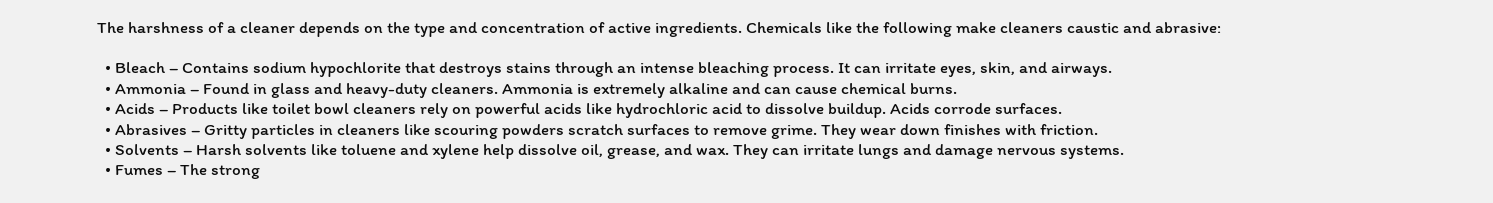The harshness of a cleaner depends on the type and concentration of active ingredients. Chemicals like the following make cleaners caustic and abrasive:

  • Bleach – Contains sodium hypochlorite that destroys stains through an intense bleaching process. It can irritate eyes, skin, and airways.
  • Ammonia – Found in glass and heavy-duty cleaners. Ammonia is extremely alkaline and can cause chemical burns.
  • Acids – Products like toilet bowl cleaners rely on powerful acids like hydrochloric acid to dissolve buildup. Acids corrode surfaces.
  • Abrasives – Gritty particles in cleaners like scouring powders scratch surfaces to remove grime. They wear down finishes with friction.
  • Solvents – Harsh solvents like toluene and xylene help dissolve oil, grease, and wax. They can irritate lungs and damage nervous systems.
  • Fumes – The strong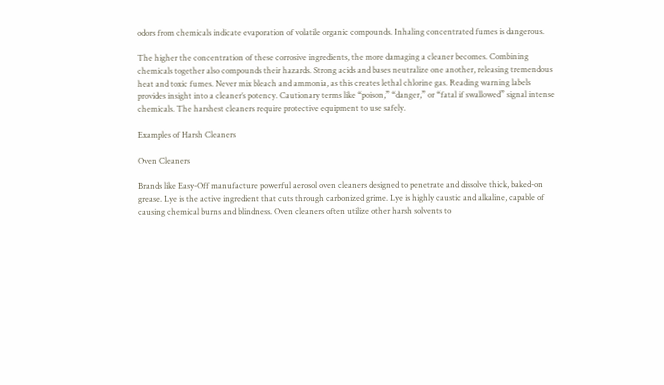odors from chemicals indicate evaporation of volatile organic compounds. Inhaling concentrated fumes is dangerous.

The higher the concentration of these corrosive ingredients, the more damaging a cleaner becomes. Combining chemicals together also compounds their hazards. Strong acids and bases neutralize one another, releasing tremendous heat and toxic fumes. Never mix bleach and ammonia, as this creates lethal chlorine gas. Reading warning labels provides insight into a cleaner’s potency. Cautionary terms like “poison,” “danger,” or “fatal if swallowed” signal intense chemicals. The harshest cleaners require protective equipment to use safely.

Examples of Harsh Cleaners

Oven Cleaners

Brands like Easy-Off manufacture powerful aerosol oven cleaners designed to penetrate and dissolve thick, baked-on grease. Lye is the active ingredient that cuts through carbonized grime. Lye is highly caustic and alkaline, capable of causing chemical burns and blindness. Oven cleaners often utilize other harsh solvents to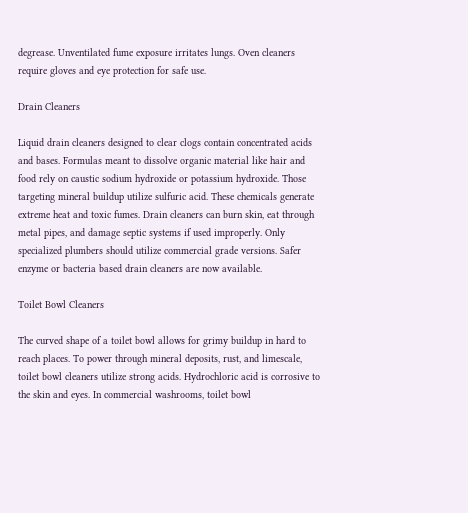degrease. Unventilated fume exposure irritates lungs. Oven cleaners require gloves and eye protection for safe use.

Drain Cleaners

Liquid drain cleaners designed to clear clogs contain concentrated acids and bases. Formulas meant to dissolve organic material like hair and food rely on caustic sodium hydroxide or potassium hydroxide. Those targeting mineral buildup utilize sulfuric acid. These chemicals generate extreme heat and toxic fumes. Drain cleaners can burn skin, eat through metal pipes, and damage septic systems if used improperly. Only specialized plumbers should utilize commercial grade versions. Safer enzyme or bacteria based drain cleaners are now available.

Toilet Bowl Cleaners

The curved shape of a toilet bowl allows for grimy buildup in hard to reach places. To power through mineral deposits, rust, and limescale, toilet bowl cleaners utilize strong acids. Hydrochloric acid is corrosive to the skin and eyes. In commercial washrooms, toilet bowl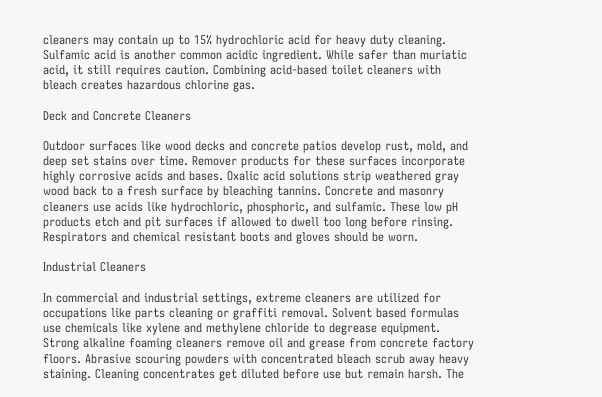cleaners may contain up to 15% hydrochloric acid for heavy duty cleaning. Sulfamic acid is another common acidic ingredient. While safer than muriatic acid, it still requires caution. Combining acid-based toilet cleaners with bleach creates hazardous chlorine gas.

Deck and Concrete Cleaners

Outdoor surfaces like wood decks and concrete patios develop rust, mold, and deep set stains over time. Remover products for these surfaces incorporate highly corrosive acids and bases. Oxalic acid solutions strip weathered gray wood back to a fresh surface by bleaching tannins. Concrete and masonry cleaners use acids like hydrochloric, phosphoric, and sulfamic. These low pH products etch and pit surfaces if allowed to dwell too long before rinsing. Respirators and chemical resistant boots and gloves should be worn.

Industrial Cleaners

In commercial and industrial settings, extreme cleaners are utilized for occupations like parts cleaning or graffiti removal. Solvent based formulas use chemicals like xylene and methylene chloride to degrease equipment. Strong alkaline foaming cleaners remove oil and grease from concrete factory floors. Abrasive scouring powders with concentrated bleach scrub away heavy staining. Cleaning concentrates get diluted before use but remain harsh. The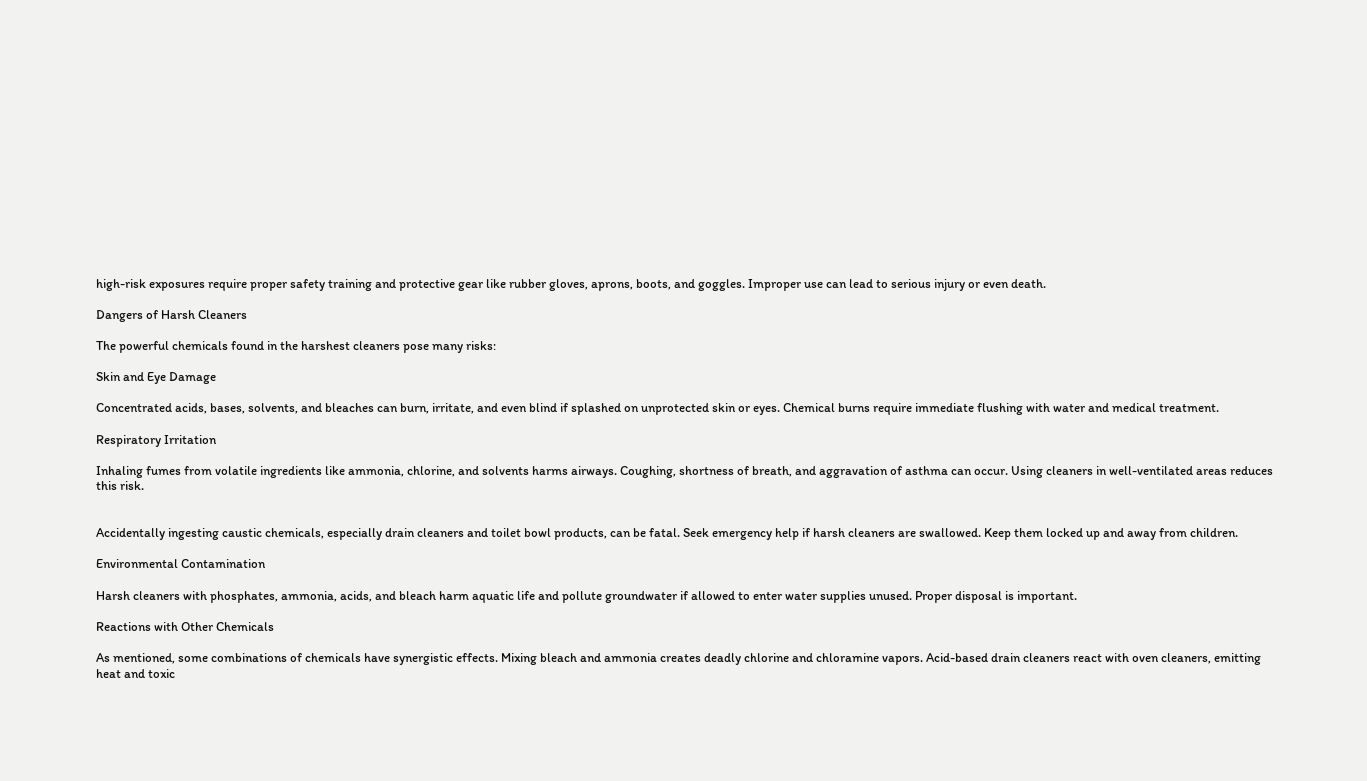high-risk exposures require proper safety training and protective gear like rubber gloves, aprons, boots, and goggles. Improper use can lead to serious injury or even death.

Dangers of Harsh Cleaners

The powerful chemicals found in the harshest cleaners pose many risks:

Skin and Eye Damage

Concentrated acids, bases, solvents, and bleaches can burn, irritate, and even blind if splashed on unprotected skin or eyes. Chemical burns require immediate flushing with water and medical treatment.

Respiratory Irritation

Inhaling fumes from volatile ingredients like ammonia, chlorine, and solvents harms airways. Coughing, shortness of breath, and aggravation of asthma can occur. Using cleaners in well-ventilated areas reduces this risk.


Accidentally ingesting caustic chemicals, especially drain cleaners and toilet bowl products, can be fatal. Seek emergency help if harsh cleaners are swallowed. Keep them locked up and away from children.

Environmental Contamination

Harsh cleaners with phosphates, ammonia, acids, and bleach harm aquatic life and pollute groundwater if allowed to enter water supplies unused. Proper disposal is important.

Reactions with Other Chemicals

As mentioned, some combinations of chemicals have synergistic effects. Mixing bleach and ammonia creates deadly chlorine and chloramine vapors. Acid-based drain cleaners react with oven cleaners, emitting heat and toxic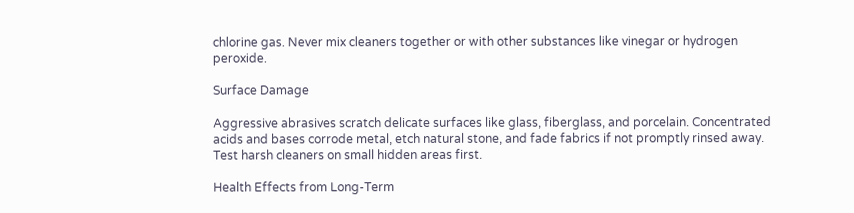chlorine gas. Never mix cleaners together or with other substances like vinegar or hydrogen peroxide.

Surface Damage

Aggressive abrasives scratch delicate surfaces like glass, fiberglass, and porcelain. Concentrated acids and bases corrode metal, etch natural stone, and fade fabrics if not promptly rinsed away. Test harsh cleaners on small hidden areas first.

Health Effects from Long-Term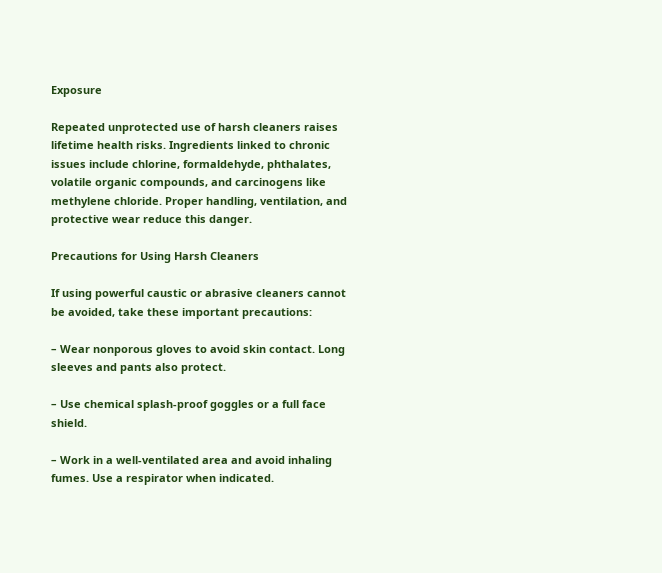Exposure

Repeated unprotected use of harsh cleaners raises lifetime health risks. Ingredients linked to chronic issues include chlorine, formaldehyde, phthalates, volatile organic compounds, and carcinogens like methylene chloride. Proper handling, ventilation, and protective wear reduce this danger.

Precautions for Using Harsh Cleaners

If using powerful caustic or abrasive cleaners cannot be avoided, take these important precautions:

– Wear nonporous gloves to avoid skin contact. Long sleeves and pants also protect.

– Use chemical splash-proof goggles or a full face shield.

– Work in a well-ventilated area and avoid inhaling fumes. Use a respirator when indicated.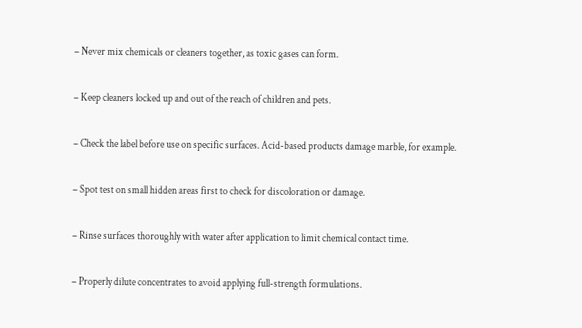– Never mix chemicals or cleaners together, as toxic gases can form.

– Keep cleaners locked up and out of the reach of children and pets.

– Check the label before use on specific surfaces. Acid-based products damage marble, for example.

– Spot test on small hidden areas first to check for discoloration or damage.

– Rinse surfaces thoroughly with water after application to limit chemical contact time.

– Properly dilute concentrates to avoid applying full-strength formulations.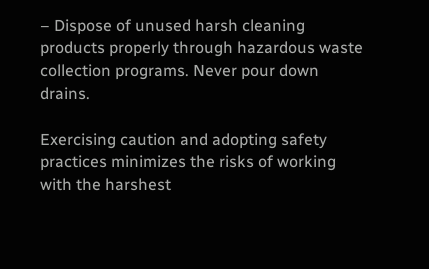– Dispose of unused harsh cleaning products properly through hazardous waste collection programs. Never pour down drains.

Exercising caution and adopting safety practices minimizes the risks of working with the harshest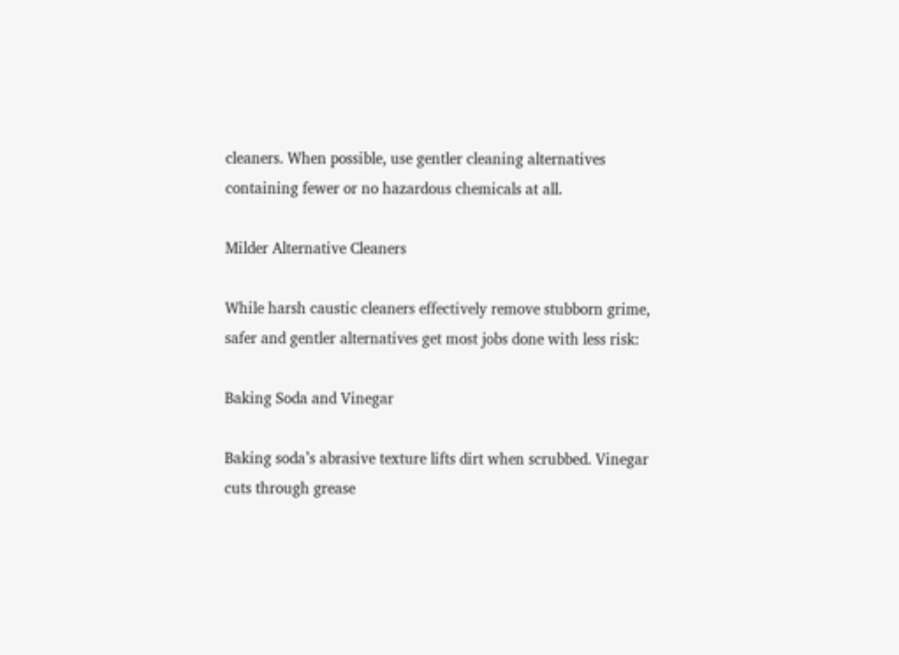cleaners. When possible, use gentler cleaning alternatives containing fewer or no hazardous chemicals at all.

Milder Alternative Cleaners

While harsh caustic cleaners effectively remove stubborn grime, safer and gentler alternatives get most jobs done with less risk:

Baking Soda and Vinegar

Baking soda’s abrasive texture lifts dirt when scrubbed. Vinegar cuts through grease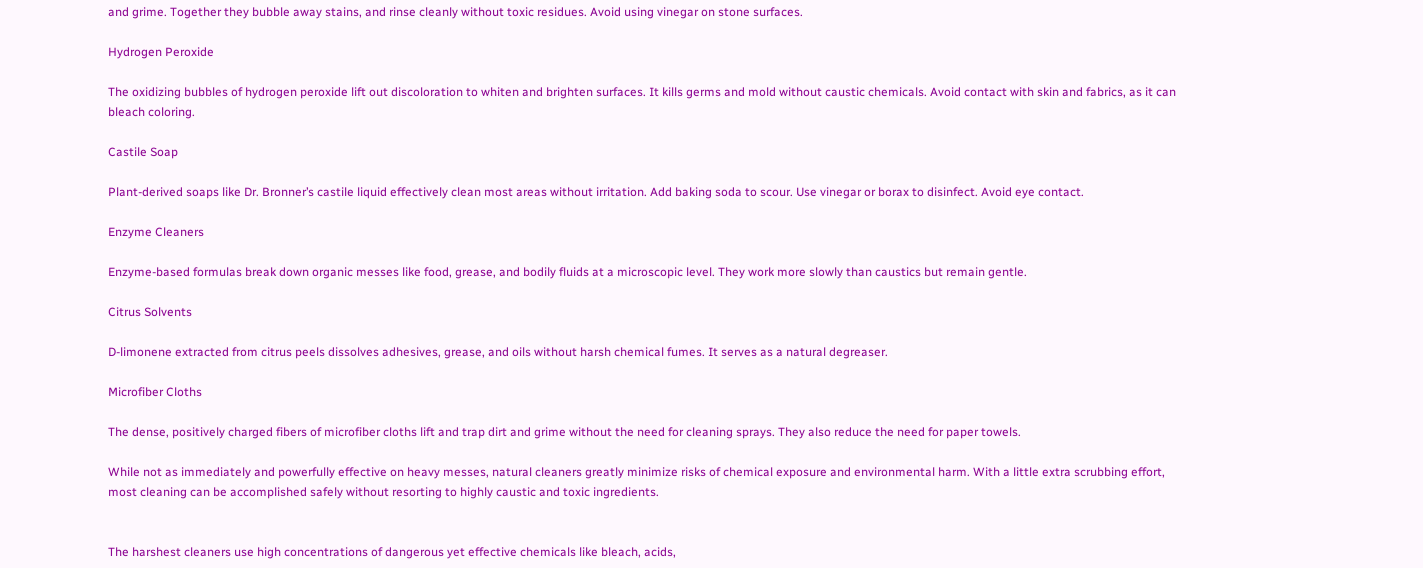and grime. Together they bubble away stains, and rinse cleanly without toxic residues. Avoid using vinegar on stone surfaces.

Hydrogen Peroxide

The oxidizing bubbles of hydrogen peroxide lift out discoloration to whiten and brighten surfaces. It kills germs and mold without caustic chemicals. Avoid contact with skin and fabrics, as it can bleach coloring.

Castile Soap

Plant-derived soaps like Dr. Bronner’s castile liquid effectively clean most areas without irritation. Add baking soda to scour. Use vinegar or borax to disinfect. Avoid eye contact.

Enzyme Cleaners

Enzyme-based formulas break down organic messes like food, grease, and bodily fluids at a microscopic level. They work more slowly than caustics but remain gentle.

Citrus Solvents

D-limonene extracted from citrus peels dissolves adhesives, grease, and oils without harsh chemical fumes. It serves as a natural degreaser.

Microfiber Cloths

The dense, positively charged fibers of microfiber cloths lift and trap dirt and grime without the need for cleaning sprays. They also reduce the need for paper towels.

While not as immediately and powerfully effective on heavy messes, natural cleaners greatly minimize risks of chemical exposure and environmental harm. With a little extra scrubbing effort, most cleaning can be accomplished safely without resorting to highly caustic and toxic ingredients.


The harshest cleaners use high concentrations of dangerous yet effective chemicals like bleach, acids,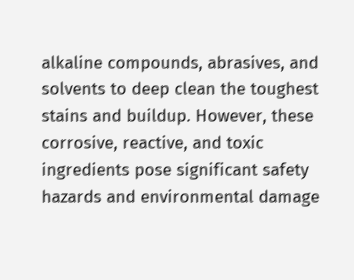alkaline compounds, abrasives, and solvents to deep clean the toughest stains and buildup. However, these corrosive, reactive, and toxic ingredients pose significant safety hazards and environmental damage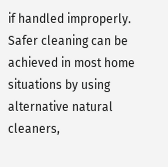if handled improperly. Safer cleaning can be achieved in most home situations by using alternative natural cleaners,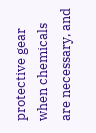protective gear when chemicals are necessary, and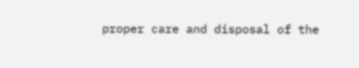proper care and disposal of the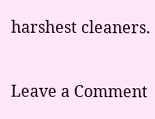harshest cleaners.

Leave a Comment